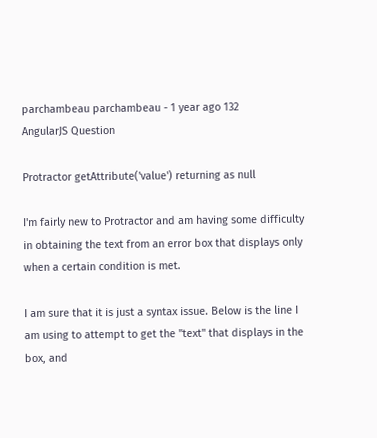parchambeau parchambeau - 1 year ago 132
AngularJS Question

Protractor getAttribute('value') returning as null

I'm fairly new to Protractor and am having some difficulty in obtaining the text from an error box that displays only when a certain condition is met.

I am sure that it is just a syntax issue. Below is the line I am using to attempt to get the "text" that displays in the box, and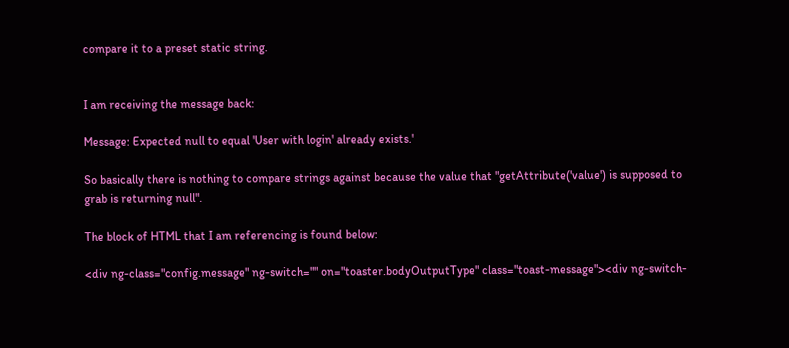compare it to a preset static string.


I am receiving the message back:

Message: Expected null to equal 'User with login' already exists.'

So basically there is nothing to compare strings against because the value that "getAttribute('value') is supposed to grab is returning null".

The block of HTML that I am referencing is found below:

<div ng-class="config.message" ng-switch="" on="toaster.bodyOutputType" class="toast-message"><div ng-switch-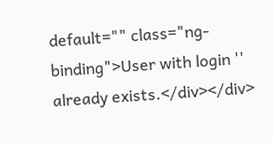default="" class="ng-binding">User with login '' already exists.</div></div>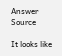Answer Source

It looks like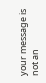your message is not an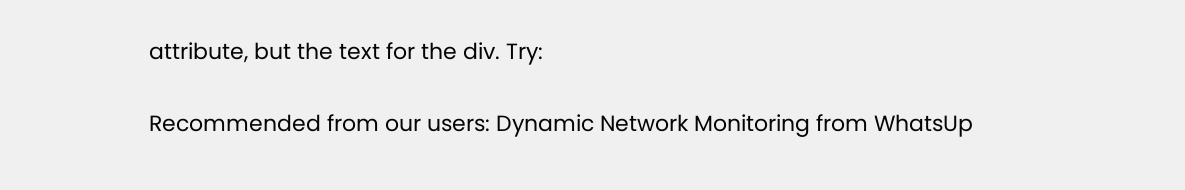attribute, but the text for the div. Try:

Recommended from our users: Dynamic Network Monitoring from WhatsUp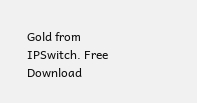Gold from IPSwitch. Free Download